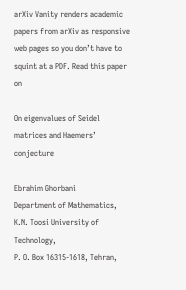arXiv Vanity renders academic papers from arXiv as responsive web pages so you don’t have to squint at a PDF. Read this paper on

On eigenvalues of Seidel matrices and Haemers’ conjecture

Ebrahim Ghorbani
Department of Mathematics, K.N. Toosi University of Technology,
P. O. Box 16315-1618, Tehran,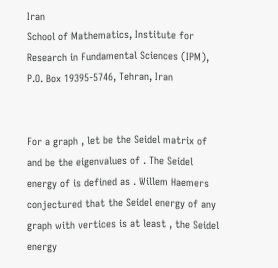Iran
School of Mathematics, Institute for Research in Fundamental Sciences (IPM),
P.O. Box 19395-5746, Tehran, Iran


For a graph , let be the Seidel matrix of and be the eigenvalues of . The Seidel energy of is defined as . Willem Haemers conjectured that the Seidel energy of any graph with vertices is at least , the Seidel energy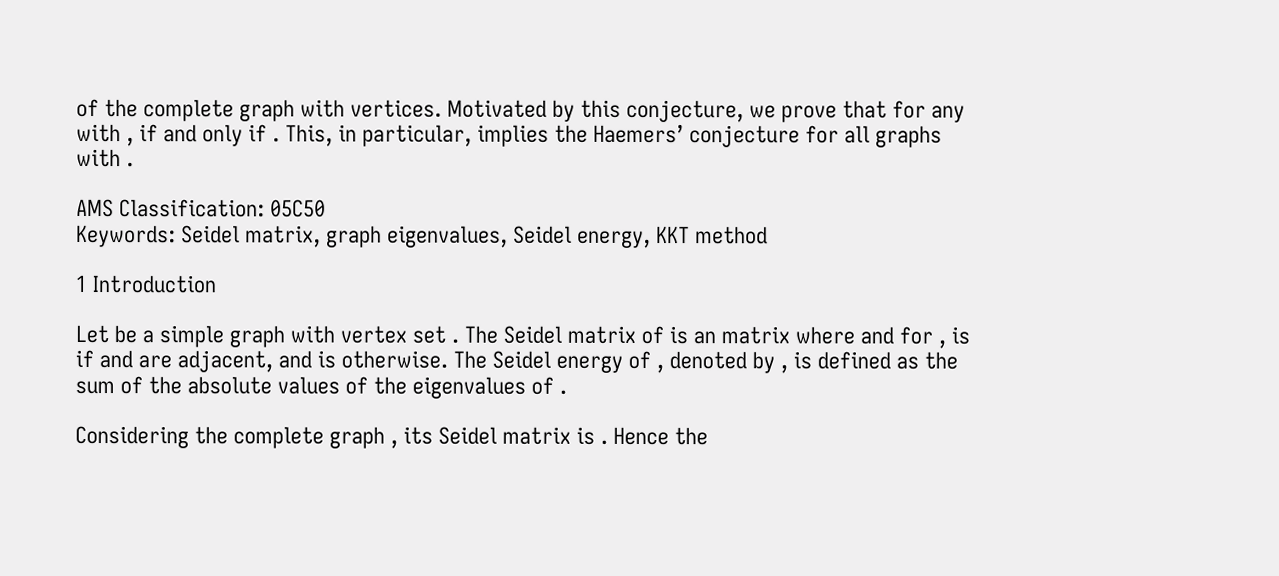of the complete graph with vertices. Motivated by this conjecture, we prove that for any with , if and only if . This, in particular, implies the Haemers’ conjecture for all graphs with .

AMS Classification: 05C50
Keywords: Seidel matrix, graph eigenvalues, Seidel energy, KKT method

1 Introduction

Let be a simple graph with vertex set . The Seidel matrix of is an matrix where and for , is if and are adjacent, and is otherwise. The Seidel energy of , denoted by , is defined as the sum of the absolute values of the eigenvalues of .

Considering the complete graph , its Seidel matrix is . Hence the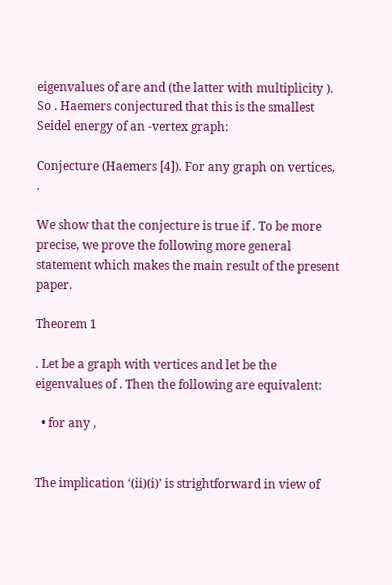eigenvalues of are and (the latter with multiplicity ). So . Haemers conjectured that this is the smallest Seidel energy of an -vertex graph:

Conjecture (Haemers [4]). For any graph on vertices, .

We show that the conjecture is true if . To be more precise, we prove the following more general statement which makes the main result of the present paper.

Theorem 1

. Let be a graph with vertices and let be the eigenvalues of . Then the following are equivalent:

  • for any ,


The implication ‘(ii)(i)’ is strightforward in view of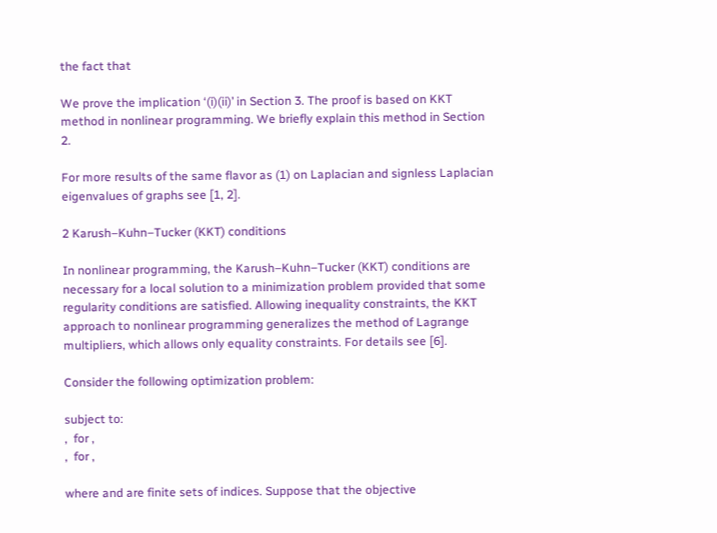the fact that

We prove the implication ‘(i)(ii)’ in Section 3. The proof is based on KKT method in nonlinear programming. We briefly explain this method in Section 2.

For more results of the same flavor as (1) on Laplacian and signless Laplacian eigenvalues of graphs see [1, 2].

2 Karush–Kuhn–Tucker (KKT) conditions

In nonlinear programming, the Karush–Kuhn–Tucker (KKT) conditions are necessary for a local solution to a minimization problem provided that some regularity conditions are satisfied. Allowing inequality constraints, the KKT approach to nonlinear programming generalizes the method of Lagrange multipliers, which allows only equality constraints. For details see [6].

Consider the following optimization problem:

subject to:
,  for ,
,  for ,

where and are finite sets of indices. Suppose that the objective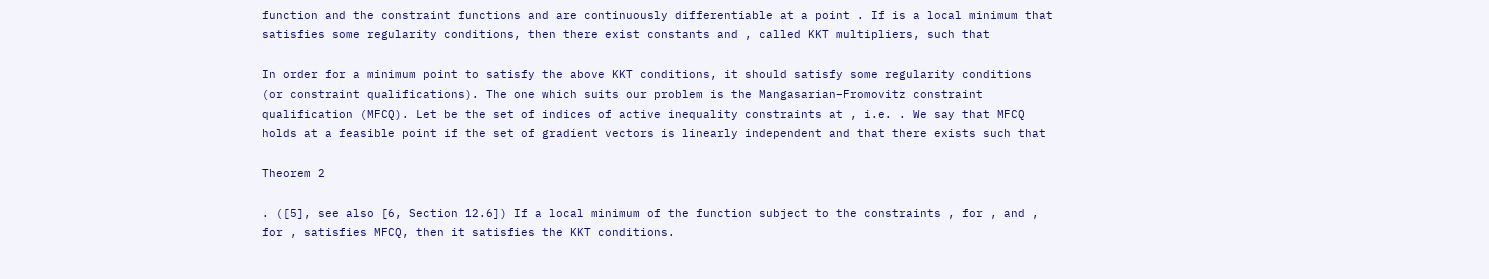function and the constraint functions and are continuously differentiable at a point . If is a local minimum that satisfies some regularity conditions, then there exist constants and , called KKT multipliers, such that

In order for a minimum point to satisfy the above KKT conditions, it should satisfy some regularity conditions (or constraint qualifications). The one which suits our problem is the Mangasarian–Fromovitz constraint qualification (MFCQ). Let be the set of indices of active inequality constraints at , i.e. . We say that MFCQ holds at a feasible point if the set of gradient vectors is linearly independent and that there exists such that

Theorem 2

. ([5], see also [6, Section 12.6]) If a local minimum of the function subject to the constraints , for , and , for , satisfies MFCQ, then it satisfies the KKT conditions.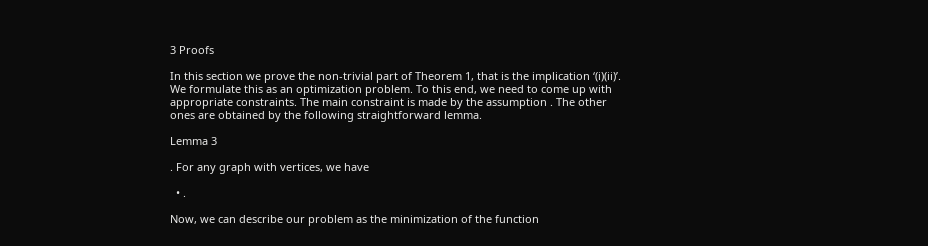3 Proofs

In this section we prove the non-trivial part of Theorem 1, that is the implication ‘(i)(ii)’. We formulate this as an optimization problem. To this end, we need to come up with appropriate constraints. The main constraint is made by the assumption . The other ones are obtained by the following straightforward lemma.

Lemma 3

. For any graph with vertices, we have

  • .

Now, we can describe our problem as the minimization of the function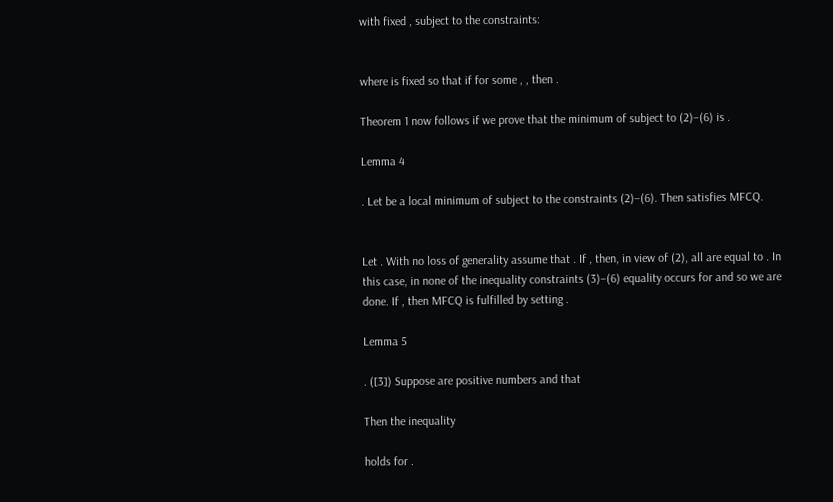with fixed , subject to the constraints:


where is fixed so that if for some , , then .

Theorem 1 now follows if we prove that the minimum of subject to (2)–(6) is .

Lemma 4

. Let be a local minimum of subject to the constraints (2)–(6). Then satisfies MFCQ.


Let . With no loss of generality assume that . If , then, in view of (2), all are equal to . In this case, in none of the inequality constraints (3)–(6) equality occurs for and so we are done. If , then MFCQ is fulfilled by setting .

Lemma 5

. ([3]) Suppose are positive numbers and that

Then the inequality

holds for .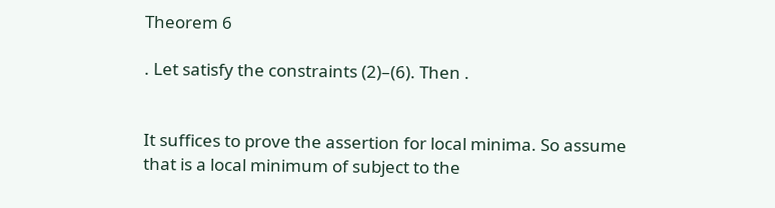Theorem 6

. Let satisfy the constraints (2)–(6). Then .


It suffices to prove the assertion for local minima. So assume that is a local minimum of subject to the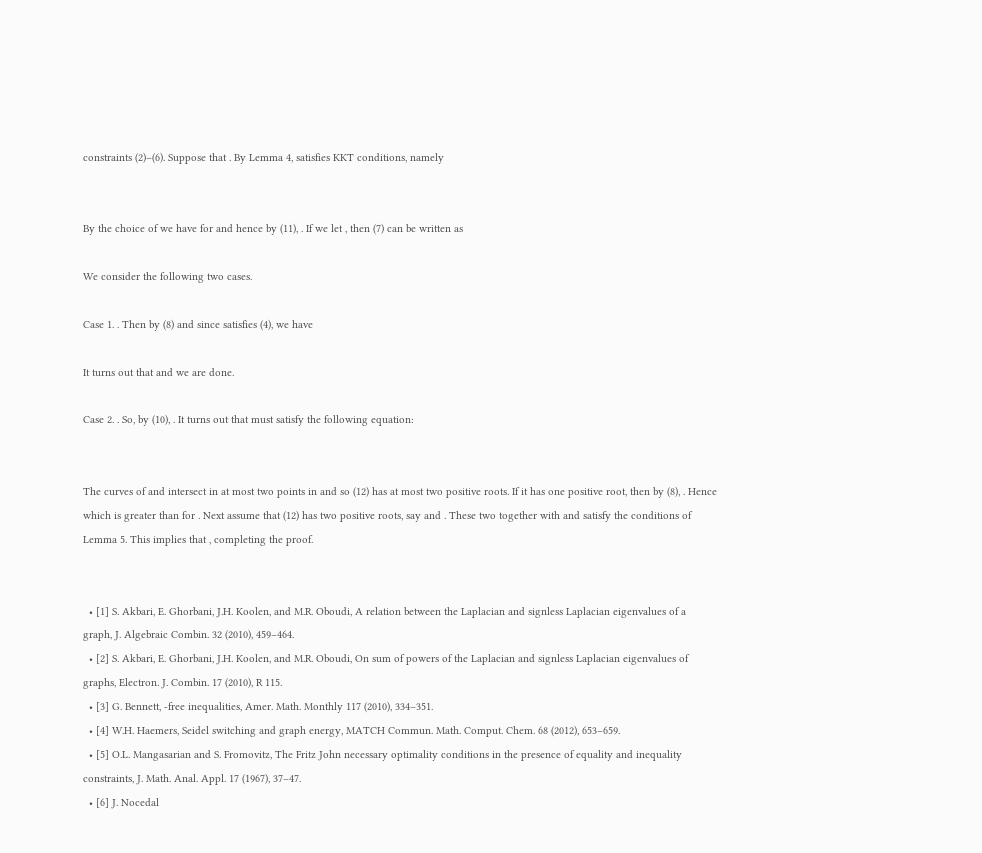constraints (2)–(6). Suppose that . By Lemma 4, satisfies KKT conditions, namely


By the choice of we have for and hence by (11), . If we let , then (7) can be written as

We consider the following two cases.

Case 1. . Then by (8) and since satisfies (4), we have

It turns out that and we are done.

Case 2. . So, by (10), . It turns out that must satisfy the following equation:


The curves of and intersect in at most two points in and so (12) has at most two positive roots. If it has one positive root, then by (8), . Hence which is greater than for . Next assume that (12) has two positive roots, say and . These two together with and satisfy the conditions of Lemma 5. This implies that , completing the proof.


  • [1] S. Akbari, E. Ghorbani, J.H. Koolen, and M.R. Oboudi, A relation between the Laplacian and signless Laplacian eigenvalues of a graph, J. Algebraic Combin. 32 (2010), 459–464.
  • [2] S. Akbari, E. Ghorbani, J.H. Koolen, and M.R. Oboudi, On sum of powers of the Laplacian and signless Laplacian eigenvalues of graphs, Electron. J. Combin. 17 (2010), R 115.
  • [3] G. Bennett, -free inequalities, Amer. Math. Monthly 117 (2010), 334–351.
  • [4] W.H. Haemers, Seidel switching and graph energy, MATCH Commun. Math. Comput. Chem. 68 (2012), 653–659.
  • [5] O.L. Mangasarian and S. Fromovitz, The Fritz John necessary optimality conditions in the presence of equality and inequality constraints, J. Math. Anal. Appl. 17 (1967), 37–47.
  • [6] J. Nocedal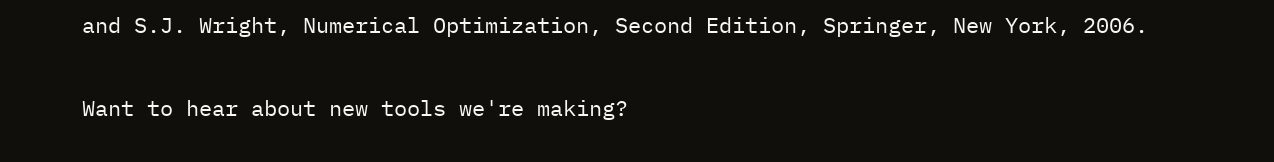and S.J. Wright, Numerical Optimization, Second Edition, Springer, New York, 2006.

Want to hear about new tools we're making?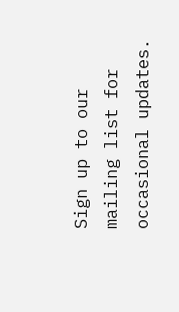Sign up to our mailing list for occasional updates.